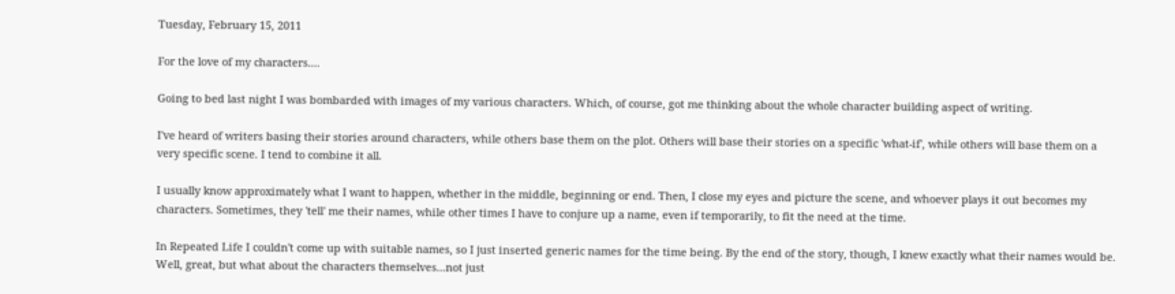Tuesday, February 15, 2011

For the love of my characters....

Going to bed last night I was bombarded with images of my various characters. Which, of course, got me thinking about the whole character building aspect of writing.

I've heard of writers basing their stories around characters, while others base them on the plot. Others will base their stories on a specific 'what-if', while others will base them on a very specific scene. I tend to combine it all.

I usually know approximately what I want to happen, whether in the middle, beginning or end. Then, I close my eyes and picture the scene, and whoever plays it out becomes my characters. Sometimes, they 'tell' me their names, while other times I have to conjure up a name, even if temporarily, to fit the need at the time.

In Repeated Life I couldn't come up with suitable names, so I just inserted generic names for the time being. By the end of the story, though, I knew exactly what their names would be. Well, great, but what about the characters themselves...not just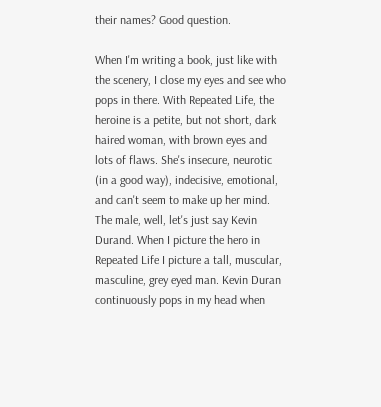their names? Good question.

When I'm writing a book, just like with the scenery, I close my eyes and see who pops in there. With Repeated Life, the heroine is a petite, but not short, dark haired woman, with brown eyes and lots of flaws. She's insecure, neurotic (in a good way), indecisive, emotional, and can't seem to make up her mind. The male, well, let's just say Kevin Durand. When I picture the hero in Repeated Life I picture a tall, muscular, masculine, grey eyed man. Kevin Duran continuously pops in my head when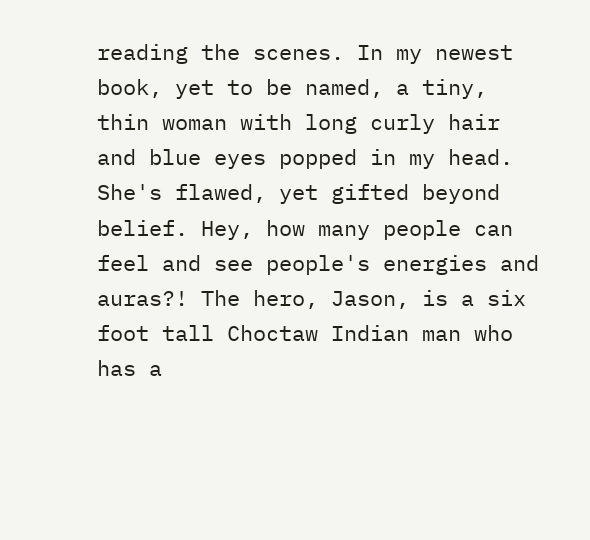reading the scenes. In my newest book, yet to be named, a tiny, thin woman with long curly hair and blue eyes popped in my head. She's flawed, yet gifted beyond belief. Hey, how many people can feel and see people's energies and auras?! The hero, Jason, is a six foot tall Choctaw Indian man who has a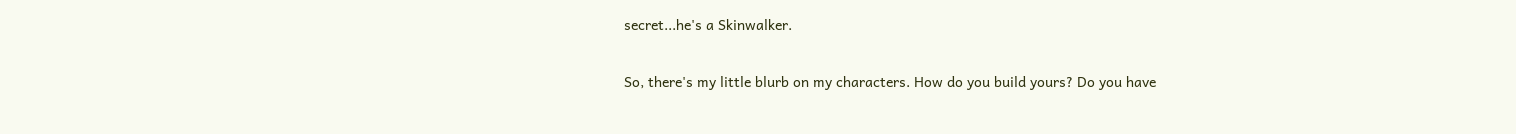secret...he's a Skinwalker.

So, there's my little blurb on my characters. How do you build yours? Do you have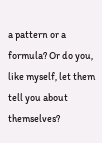a pattern or a formula? Or do you, like myself, let them tell you about themselves?